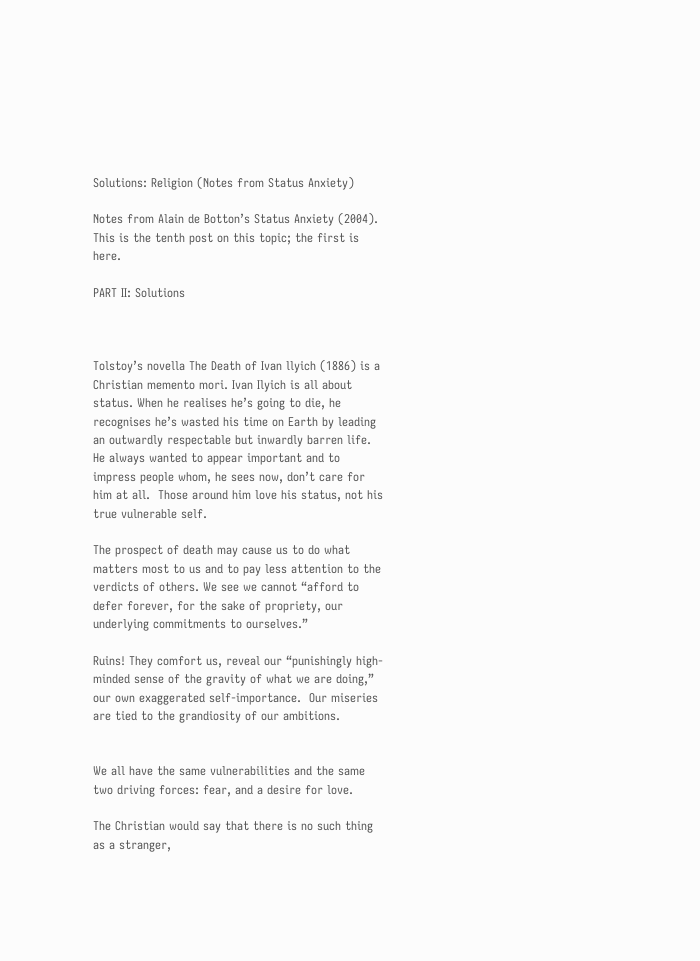Solutions: Religion (Notes from Status Anxiety)

Notes from Alain de Botton’s Status Anxiety (2004). This is the tenth post on this topic; the first is here.

PART II: Solutions



Tolstoy’s novella The Death of Ivan llyich (1886) is a Christian memento mori. Ivan Ilyich is all about status. When he realises he’s going to die, he recognises he’s wasted his time on Earth by leading an outwardly respectable but inwardly barren life. He always wanted to appear important and to impress people whom, he sees now, don’t care for him at all.  Those around him love his status, not his true vulnerable self.

The prospect of death may cause us to do what matters most to us and to pay less attention to the verdicts of others. We see we cannot “afford to defer forever, for the sake of propriety, our underlying commitments to ourselves.”

Ruins! They comfort us, reveal our “punishingly high-minded sense of the gravity of what we are doing,” our own exaggerated self-importance.  Our miseries are tied to the grandiosity of our ambitions.


We all have the same vulnerabilities and the same two driving forces: fear, and a desire for love.

The Christian would say that there is no such thing as a stranger,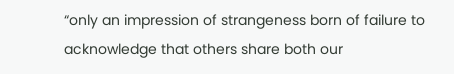“only an impression of strangeness born of failure to acknowledge that others share both our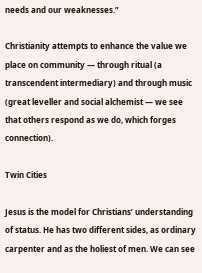needs and our weaknesses.”

Christianity attempts to enhance the value we place on community — through ritual (a transcendent intermediary) and through music (great leveller and social alchemist — we see that others respond as we do, which forges connection).

Twin Cities

Jesus is the model for Christians’ understanding of status. He has two different sides, as ordinary carpenter and as the holiest of men. We can see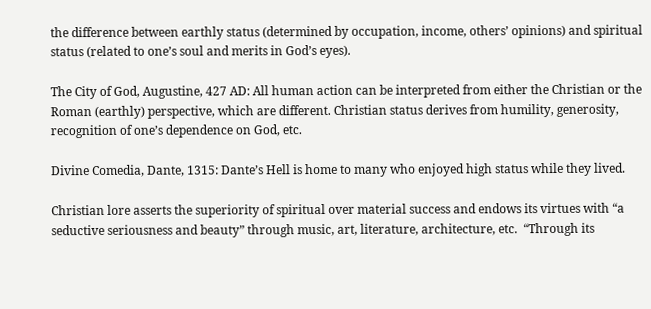the difference between earthly status (determined by occupation, income, others’ opinions) and spiritual status (related to one’s soul and merits in God’s eyes).

The City of God, Augustine, 427 AD: All human action can be interpreted from either the Christian or the Roman (earthly) perspective, which are different. Christian status derives from humility, generosity, recognition of one’s dependence on God, etc.

Divine Comedia, Dante, 1315: Dante’s Hell is home to many who enjoyed high status while they lived.

Christian lore asserts the superiority of spiritual over material success and endows its virtues with “a seductive seriousness and beauty” through music, art, literature, architecture, etc.  “Through its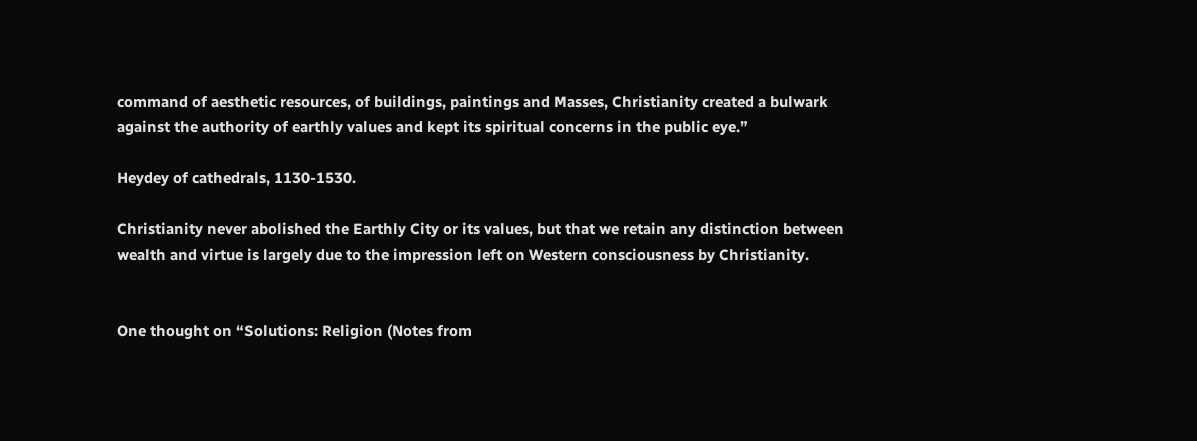command of aesthetic resources, of buildings, paintings and Masses, Christianity created a bulwark against the authority of earthly values and kept its spiritual concerns in the public eye.”

Heydey of cathedrals, 1130-1530.

Christianity never abolished the Earthly City or its values, but that we retain any distinction between wealth and virtue is largely due to the impression left on Western consciousness by Christianity.


One thought on “Solutions: Religion (Notes from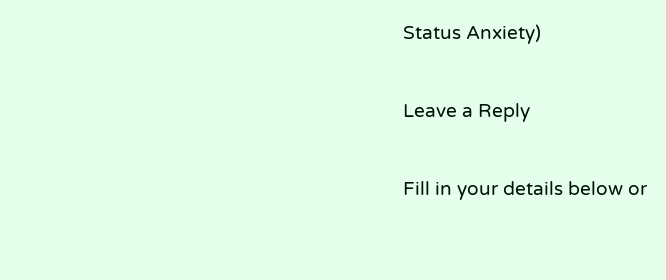Status Anxiety)

Leave a Reply

Fill in your details below or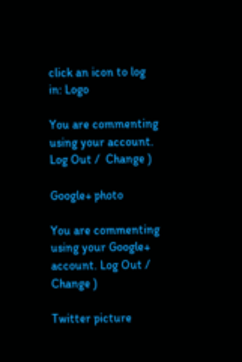click an icon to log in: Logo

You are commenting using your account. Log Out /  Change )

Google+ photo

You are commenting using your Google+ account. Log Out /  Change )

Twitter picture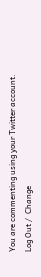You are commenting using your Twitter account. Log Out /  Change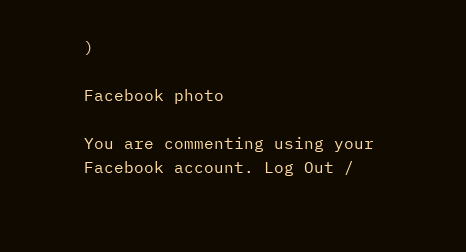)

Facebook photo

You are commenting using your Facebook account. Log Out /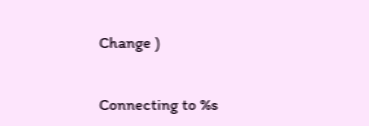Change )


Connecting to %s